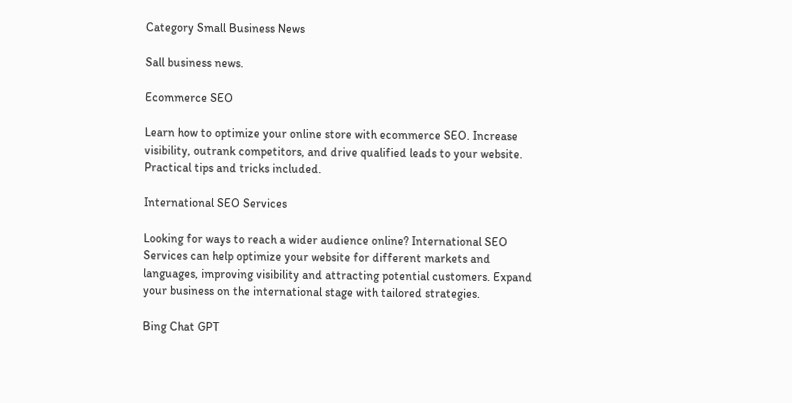Category Small Business News

Sall business news.

Ecommerce SEO

Learn how to optimize your online store with ecommerce SEO. Increase visibility, outrank competitors, and drive qualified leads to your website. Practical tips and tricks included.

International SEO Services

Looking for ways to reach a wider audience online? International SEO Services can help optimize your website for different markets and languages, improving visibility and attracting potential customers. Expand your business on the international stage with tailored strategies.

Bing Chat GPT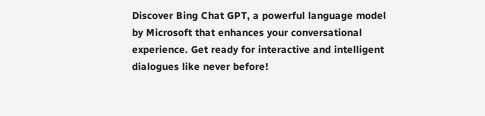Discover Bing Chat GPT, a powerful language model by Microsoft that enhances your conversational experience. Get ready for interactive and intelligent dialogues like never before!